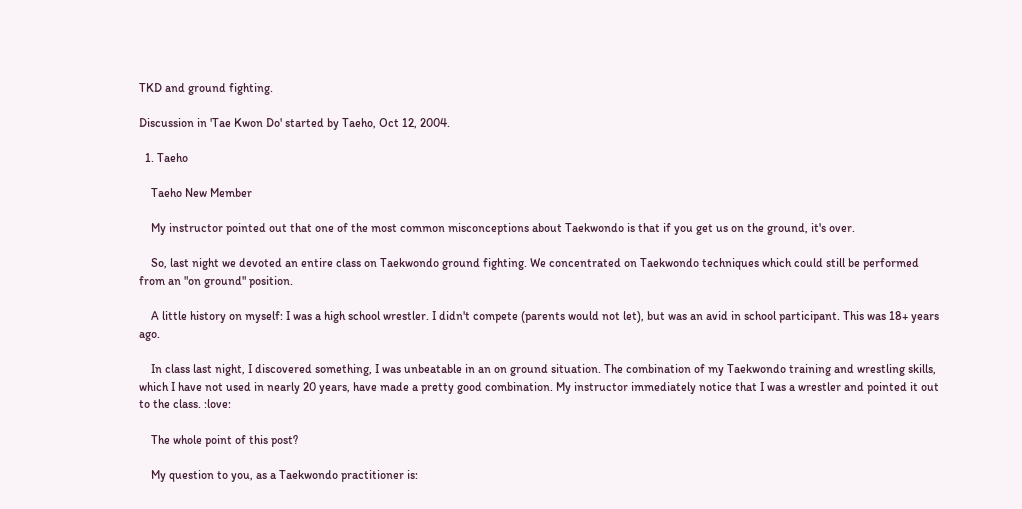TKD and ground fighting.

Discussion in 'Tae Kwon Do' started by Taeho, Oct 12, 2004.

  1. Taeho

    Taeho New Member

    My instructor pointed out that one of the most common misconceptions about Taekwondo is that if you get us on the ground, it's over.

    So, last night we devoted an entire class on Taekwondo ground fighting. We concentrated on Taekwondo techniques which could still be performed from an "on ground" position.

    A little history on myself: I was a high school wrestler. I didn't compete (parents would not let), but was an avid in school participant. This was 18+ years ago.

    In class last night, I discovered something, I was unbeatable in an on ground situation. The combination of my Taekwondo training and wrestling skills, which I have not used in nearly 20 years, have made a pretty good combination. My instructor immediately notice that I was a wrestler and pointed it out to the class. :love:

    The whole point of this post?

    My question to you, as a Taekwondo practitioner is: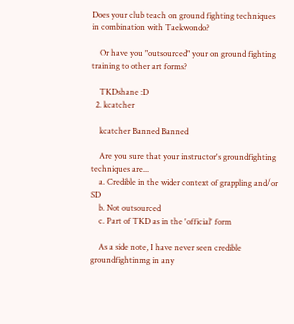Does your club teach on ground fighting techniques in combination with Taekwondo?

    Or have you "outsourced" your on ground fighting training to other art forms?

    TKDshane :D
  2. kcatcher

    kcatcher Banned Banned

    Are you sure that your instructor's groundfighting techniques are...
    a. Credible in the wider context of grappling and/or SD
    b. Not outsourced
    c. Part of TKD as in the 'official' form

    As a side note, I have never seen credible groundfightinmg in any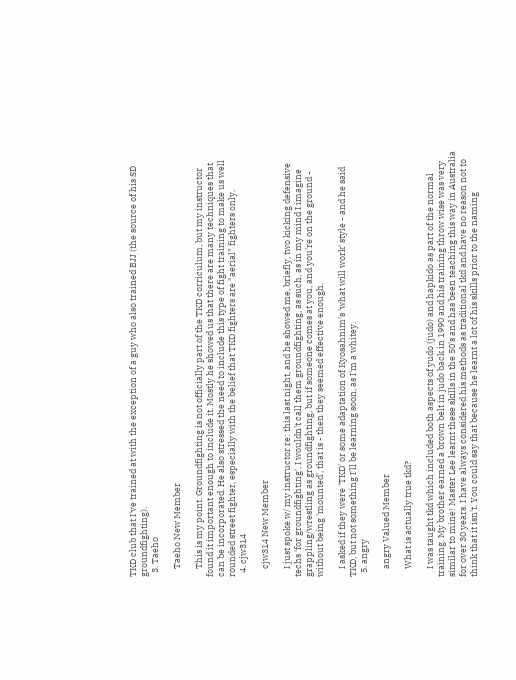TKD club that I've trained at with the exception of a guy who also trained BJJ (the source of his SD groundfighting).
  3. Taeho

    Taeho New Member

    This is my point. Groundfighting is not officially part of the TKD corriculum, but my instructor found it important enough to include it. Mostly he showed us that there are many techniques that can be incorporated. He also stressed the need to include this type of fight training to make us well rounded street fighter, especially with the belief that TKD fighters are "aerial" fighters only.
  4. cjw314

    cjw314 New Member

    I just spoke w/ my instructor re: this last night, and he showed me, briefly, two kicking defensive techs 'for groundfighting'. I wouldn't call them groundfighting, as such, as in my mind I imagine grappling/wrestling as groundfighting, but if someone comes at you, and you're on the ground - without being 'mounted', that is - then they seemed effective enough.

    I asked if they were 'TKD' or some adaptation of Kyosahnim's 'what will work' style - and he said TKD, but not something I'll be learning soon, as I'm a whitey.
  5. angry

    angry Valued Member

    What is actually true tkd?

    I was taught tkd which included both aspects of yudo (judo) and hapkido as part of the normal training. My brother earned a brown belt in judo back in 1990 and his training throw wise was very similar to mine! Master Lee learnt these skills in the 50's and has been teaching this way in Australia for over 30 years. I have always considered his methods as traditional tkd and have no reason not to think that it isn't. You could say that because he learnt a lot of his skills prior to the naming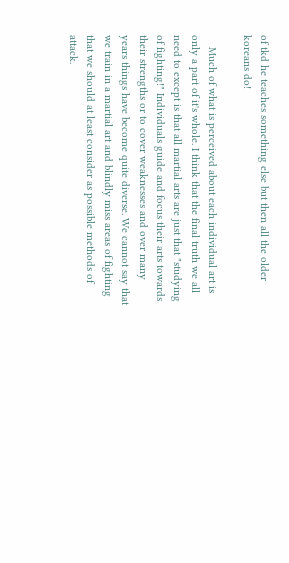of tkd he teaches something else but then all the older koreans do!

    Much of what is perceived about each individual art is only a part of it's whole. I think that the final truth we all need to except is that all martial arts are just that "studying of fighting!" Individuals guide and focus their arts towards their strengths or to cover weaknesses and over many years things have become quite diverse. We cannot say that we train in a martial art and blindly miss areas of fighting that we should at least consider as possible methods of attack.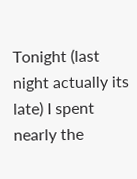Tonight (last night actually its late) I spent nearly the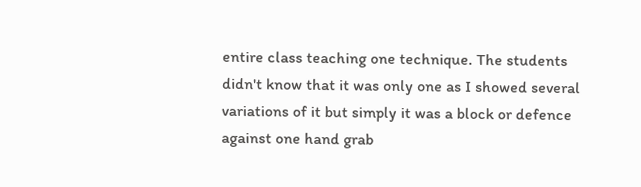entire class teaching one technique. The students didn't know that it was only one as I showed several variations of it but simply it was a block or defence against one hand grab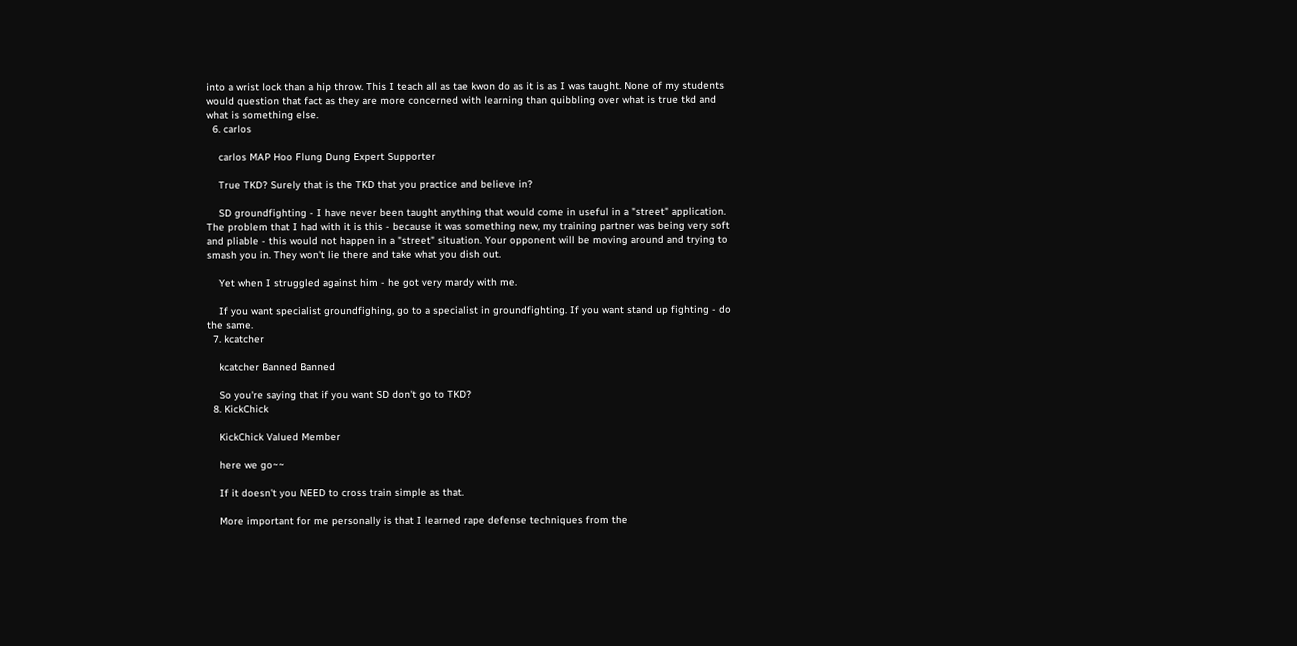into a wrist lock than a hip throw. This I teach all as tae kwon do as it is as I was taught. None of my students would question that fact as they are more concerned with learning than quibbling over what is true tkd and what is something else.
  6. carlos

    carlos MAP Hoo Flung Dung Expert Supporter

    True TKD? Surely that is the TKD that you practice and believe in?

    SD groundfighting - I have never been taught anything that would come in useful in a "street" application. The problem that I had with it is this - because it was something new, my training partner was being very soft and pliable - this would not happen in a "street" situation. Your opponent will be moving around and trying to smash you in. They won't lie there and take what you dish out.

    Yet when I struggled against him - he got very mardy with me.

    If you want specialist groundfighing, go to a specialist in groundfighting. If you want stand up fighting - do the same.
  7. kcatcher

    kcatcher Banned Banned

    So you're saying that if you want SD don't go to TKD?
  8. KickChick

    KickChick Valued Member

    here we go~~

    If it doesn't you NEED to cross train simple as that.

    More important for me personally is that I learned rape defense techniques from the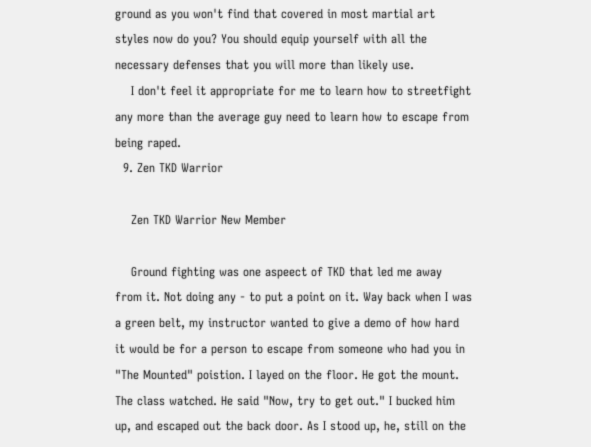ground as you won't find that covered in most martial art styles now do you? You should equip yourself with all the necessary defenses that you will more than likely use.
    I don't feel it appropriate for me to learn how to streetfight any more than the average guy need to learn how to escape from being raped.
  9. Zen TKD Warrior

    Zen TKD Warrior New Member

    Ground fighting was one aspeect of TKD that led me away from it. Not doing any - to put a point on it. Way back when I was a green belt, my instructor wanted to give a demo of how hard it would be for a person to escape from someone who had you in "The Mounted" poistion. I layed on the floor. He got the mount. The class watched. He said "Now, try to get out." I bucked him up, and escaped out the back door. As I stood up, he, still on the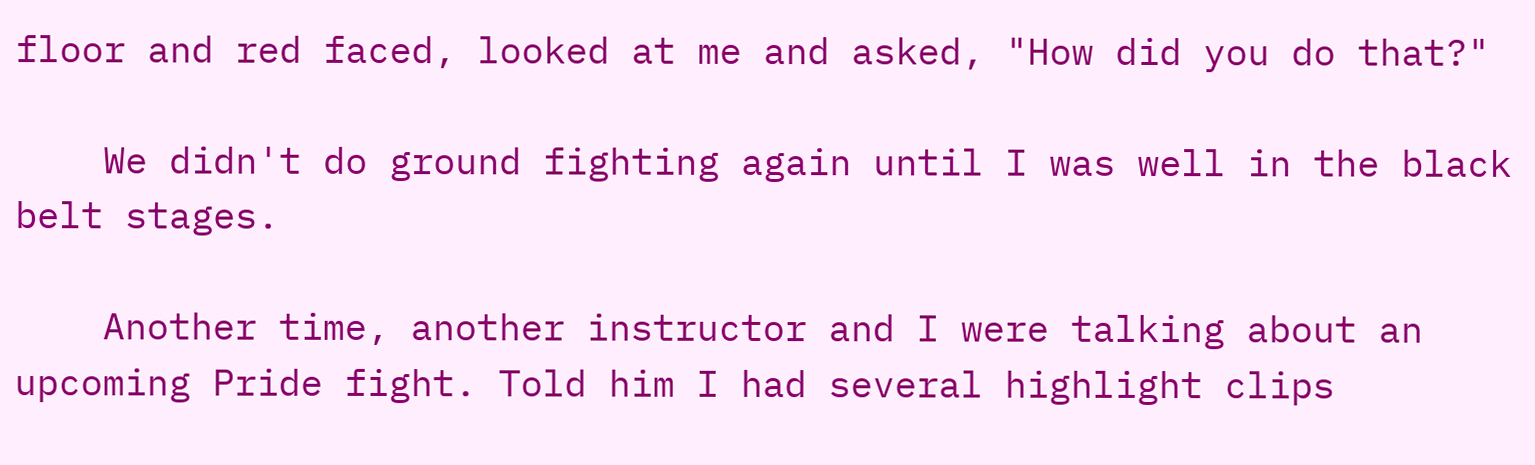floor and red faced, looked at me and asked, "How did you do that?"

    We didn't do ground fighting again until I was well in the black belt stages.

    Another time, another instructor and I were talking about an upcoming Pride fight. Told him I had several highlight clips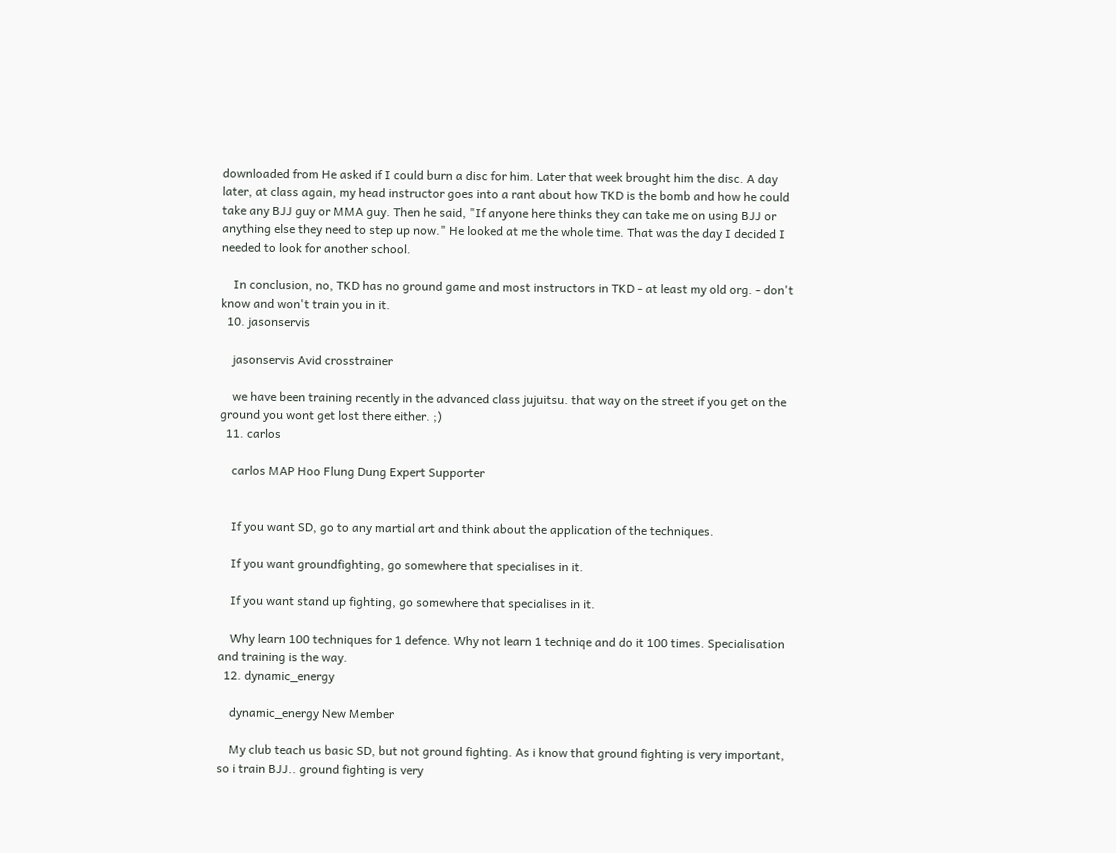downloaded from He asked if I could burn a disc for him. Later that week brought him the disc. A day later, at class again, my head instructor goes into a rant about how TKD is the bomb and how he could take any BJJ guy or MMA guy. Then he said, "If anyone here thinks they can take me on using BJJ or anything else they need to step up now." He looked at me the whole time. That was the day I decided I needed to look for another school.

    In conclusion, no, TKD has no ground game and most instructors in TKD - at least my old org. - don't know and won't train you in it.
  10. jasonservis

    jasonservis Avid crosstrainer

    we have been training recently in the advanced class jujuitsu. that way on the street if you get on the ground you wont get lost there either. ;)
  11. carlos

    carlos MAP Hoo Flung Dung Expert Supporter


    If you want SD, go to any martial art and think about the application of the techniques.

    If you want groundfighting, go somewhere that specialises in it.

    If you want stand up fighting, go somewhere that specialises in it.

    Why learn 100 techniques for 1 defence. Why not learn 1 techniqe and do it 100 times. Specialisation and training is the way.
  12. dynamic_energy

    dynamic_energy New Member

    My club teach us basic SD, but not ground fighting. As i know that ground fighting is very important, so i train BJJ.. ground fighting is very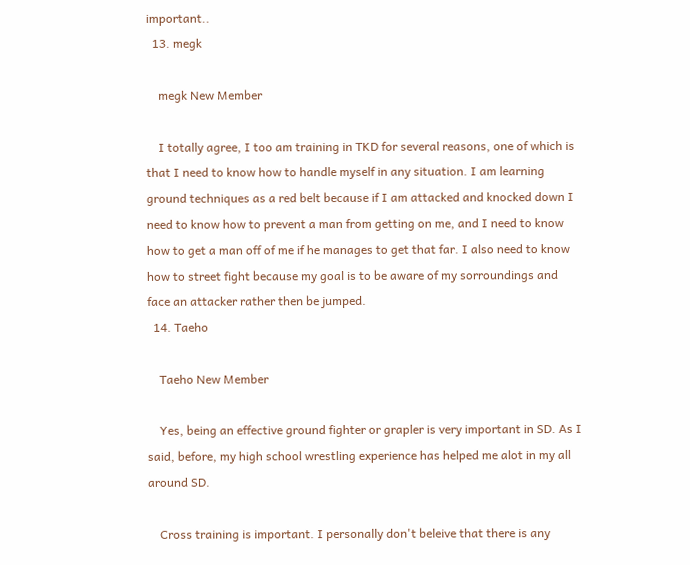important..
  13. megk

    megk New Member

    I totally agree, I too am training in TKD for several reasons, one of which is that I need to know how to handle myself in any situation. I am learning ground techniques as a red belt because if I am attacked and knocked down I need to know how to prevent a man from getting on me, and I need to know how to get a man off of me if he manages to get that far. I also need to know how to street fight because my goal is to be aware of my sorroundings and face an attacker rather then be jumped.
  14. Taeho

    Taeho New Member

    Yes, being an effective ground fighter or grapler is very important in SD. As I said, before, my high school wrestling experience has helped me alot in my all around SD.

    Cross training is important. I personally don't beleive that there is any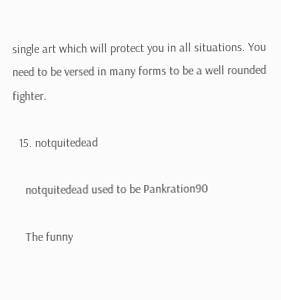single art which will protect you in all situations. You need to be versed in many forms to be a well rounded fighter.

  15. notquitedead

    notquitedead used to be Pankration90

    The funny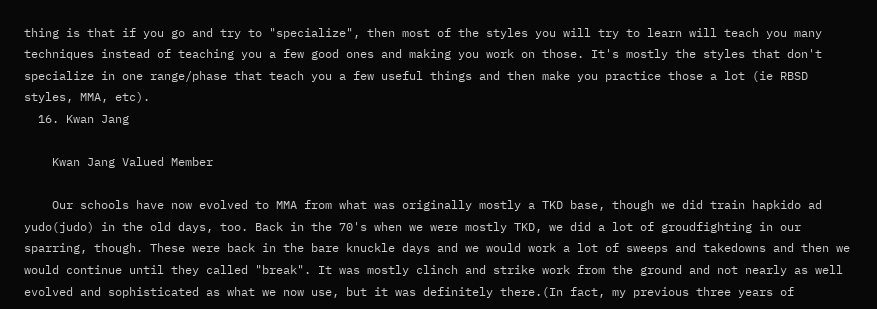thing is that if you go and try to "specialize", then most of the styles you will try to learn will teach you many techniques instead of teaching you a few good ones and making you work on those. It's mostly the styles that don't specialize in one range/phase that teach you a few useful things and then make you practice those a lot (ie RBSD styles, MMA, etc).
  16. Kwan Jang

    Kwan Jang Valued Member

    Our schools have now evolved to MMA from what was originally mostly a TKD base, though we did train hapkido ad yudo(judo) in the old days, too. Back in the 70's when we were mostly TKD, we did a lot of groudfighting in our sparring, though. These were back in the bare knuckle days and we would work a lot of sweeps and takedowns and then we would continue until they called "break". It was mostly clinch and strike work from the ground and not nearly as well evolved and sophisticated as what we now use, but it was definitely there.(In fact, my previous three years of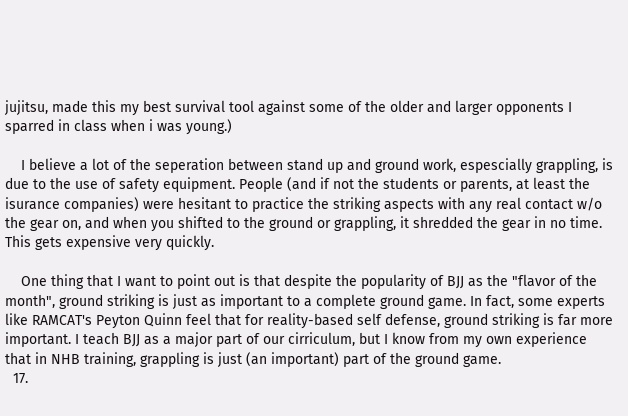jujitsu, made this my best survival tool against some of the older and larger opponents I sparred in class when i was young.)

    I believe a lot of the seperation between stand up and ground work, espescially grappling, is due to the use of safety equipment. People (and if not the students or parents, at least the isurance companies) were hesitant to practice the striking aspects with any real contact w/o the gear on, and when you shifted to the ground or grappling, it shredded the gear in no time. This gets expensive very quickly.

    One thing that I want to point out is that despite the popularity of BJJ as the "flavor of the month", ground striking is just as important to a complete ground game. In fact, some experts like RAMCAT's Peyton Quinn feel that for reality-based self defense, ground striking is far more important. I teach BJJ as a major part of our cirriculum, but I know from my own experience that in NHB training, grappling is just (an important) part of the ground game.
  17.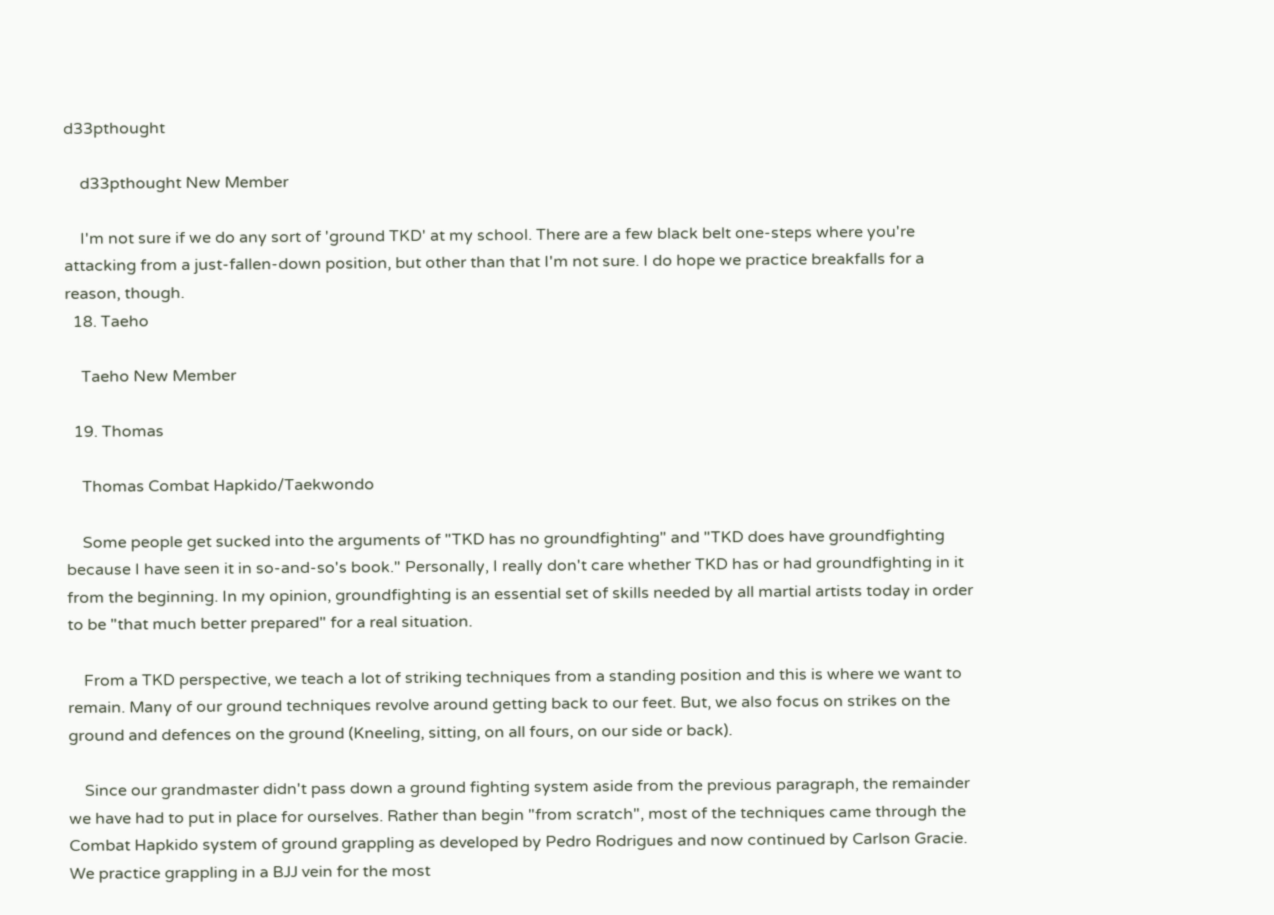d33pthought

    d33pthought New Member

    I'm not sure if we do any sort of 'ground TKD' at my school. There are a few black belt one-steps where you're attacking from a just-fallen-down position, but other than that I'm not sure. I do hope we practice breakfalls for a reason, though.
  18. Taeho

    Taeho New Member

  19. Thomas

    Thomas Combat Hapkido/Taekwondo

    Some people get sucked into the arguments of "TKD has no groundfighting" and "TKD does have groundfighting because I have seen it in so-and-so's book." Personally, I really don't care whether TKD has or had groundfighting in it from the beginning. In my opinion, groundfighting is an essential set of skills needed by all martial artists today in order to be "that much better prepared" for a real situation.

    From a TKD perspective, we teach a lot of striking techniques from a standing position and this is where we want to remain. Many of our ground techniques revolve around getting back to our feet. But, we also focus on strikes on the ground and defences on the ground (Kneeling, sitting, on all fours, on our side or back).

    Since our grandmaster didn't pass down a ground fighting system aside from the previous paragraph, the remainder we have had to put in place for ourselves. Rather than begin "from scratch", most of the techniques came through the Combat Hapkido system of ground grappling as developed by Pedro Rodrigues and now continued by Carlson Gracie. We practice grappling in a BJJ vein for the most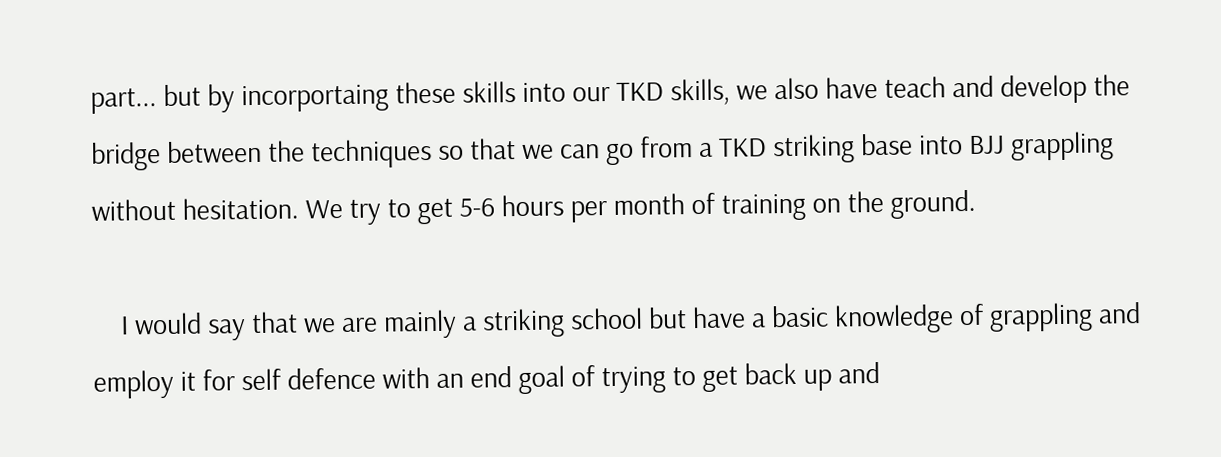part... but by incorportaing these skills into our TKD skills, we also have teach and develop the bridge between the techniques so that we can go from a TKD striking base into BJJ grappling without hesitation. We try to get 5-6 hours per month of training on the ground.

    I would say that we are mainly a striking school but have a basic knowledge of grappling and employ it for self defence with an end goal of trying to get back up and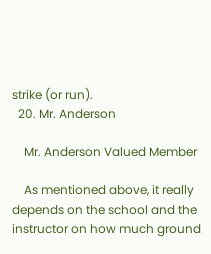strike (or run).
  20. Mr. Anderson

    Mr. Anderson Valued Member

    As mentioned above, it really depends on the school and the instructor on how much ground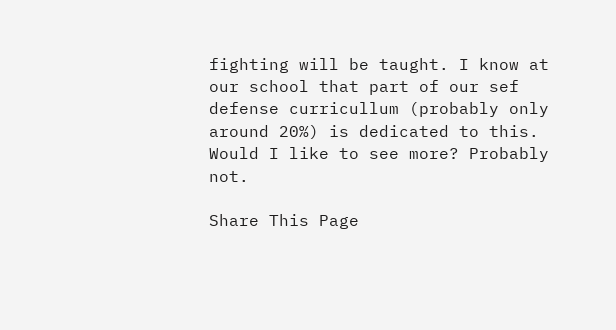fighting will be taught. I know at our school that part of our sef defense curricullum (probably only around 20%) is dedicated to this. Would I like to see more? Probably not.

Share This Page